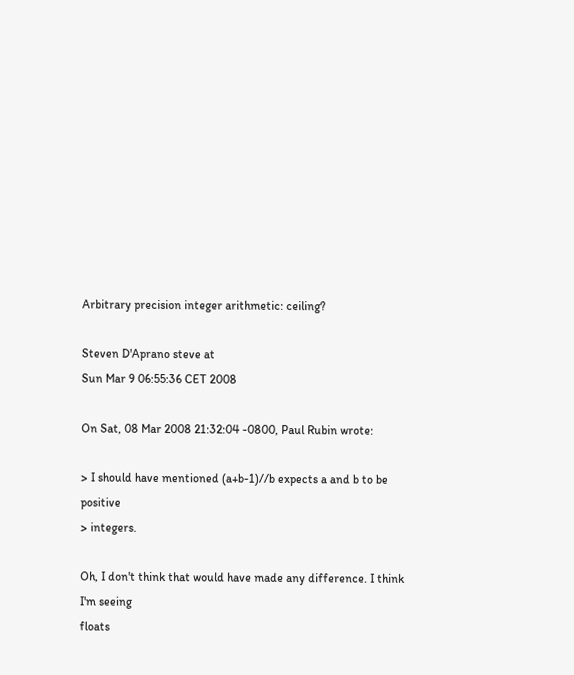Arbitrary precision integer arithmetic: ceiling?

Steven D'Aprano steve at
Sun Mar 9 06:55:36 CET 2008

On Sat, 08 Mar 2008 21:32:04 -0800, Paul Rubin wrote:

> I should have mentioned (a+b-1)//b expects a and b to be positive
> integers.

Oh, I don't think that would have made any difference. I think I'm seeing
floats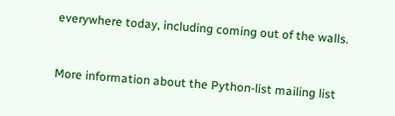everywhere today, including coming out of the walls.


More information about the Python-list mailing list